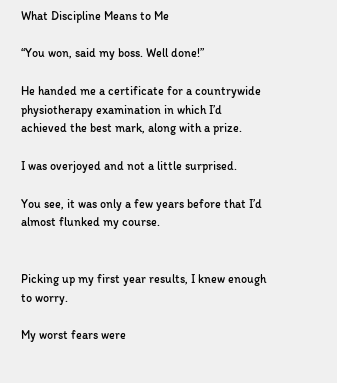What Discipline Means to Me

“You won, said my boss. Well done!”

He handed me a certificate for a countrywide physiotherapy examination in which I’d achieved the best mark, along with a prize.

I was overjoyed and not a little surprised.

You see, it was only a few years before that I’d almost flunked my course.


Picking up my first year results, I knew enough to worry.

My worst fears were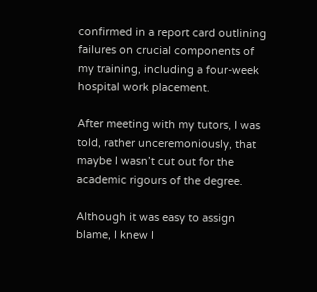confirmed in a report card outlining failures on crucial components of my training, including a four-week hospital work placement.

After meeting with my tutors, I was told, rather unceremoniously, that maybe I wasn’t cut out for the academic rigours of the degree.

Although it was easy to assign blame, I knew I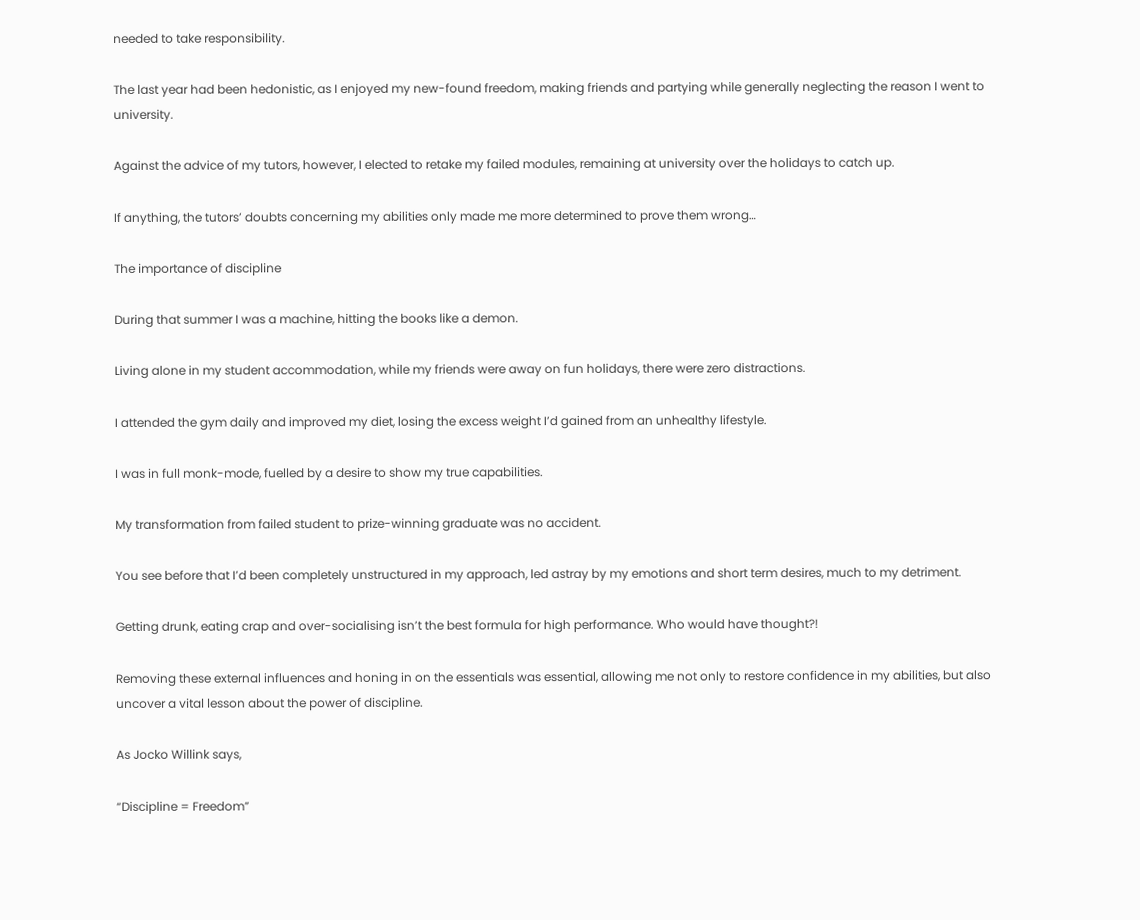needed to take responsibility.

The last year had been hedonistic, as I enjoyed my new-found freedom, making friends and partying while generally neglecting the reason I went to university.

Against the advice of my tutors, however, I elected to retake my failed modules, remaining at university over the holidays to catch up.

If anything, the tutors’ doubts concerning my abilities only made me more determined to prove them wrong…

The importance of discipline

During that summer I was a machine, hitting the books like a demon.

Living alone in my student accommodation, while my friends were away on fun holidays, there were zero distractions.

I attended the gym daily and improved my diet, losing the excess weight I’d gained from an unhealthy lifestyle.

I was in full monk-mode, fuelled by a desire to show my true capabilities.

My transformation from failed student to prize-winning graduate was no accident.

You see before that I’d been completely unstructured in my approach, led astray by my emotions and short term desires, much to my detriment.

Getting drunk, eating crap and over-socialising isn’t the best formula for high performance. Who would have thought?!

Removing these external influences and honing in on the essentials was essential, allowing me not only to restore confidence in my abilities, but also uncover a vital lesson about the power of discipline.

As Jocko Willink says,

“Discipline = Freedom”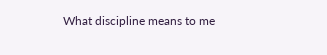What discipline means to me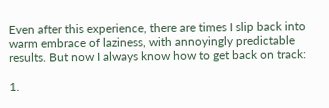Even after this experience, there are times I slip back into warm embrace of laziness, with annoyingly predictable results. But now I always know how to get back on track:

1.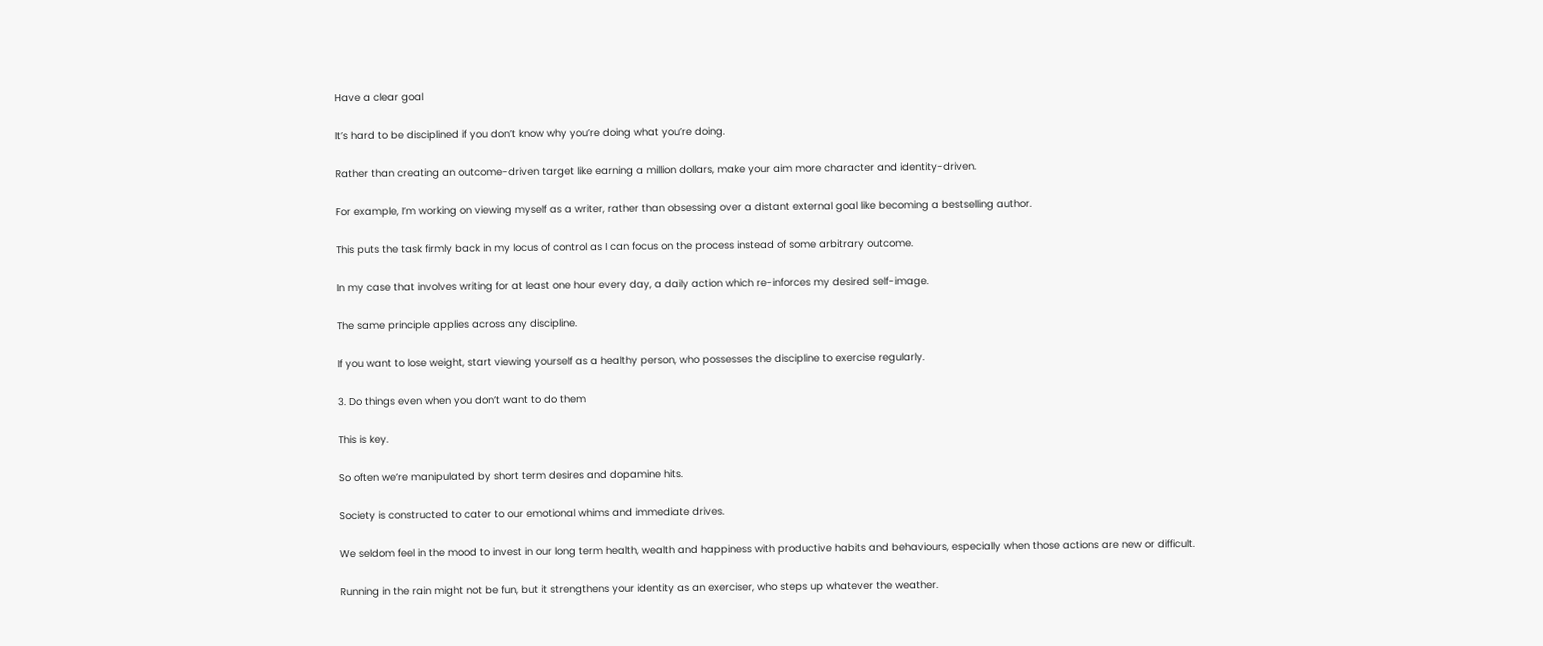Have a clear goal

It’s hard to be disciplined if you don’t know why you’re doing what you’re doing.

Rather than creating an outcome-driven target like earning a million dollars, make your aim more character and identity-driven.

For example, I’m working on viewing myself as a writer, rather than obsessing over a distant external goal like becoming a bestselling author.

This puts the task firmly back in my locus of control as I can focus on the process instead of some arbitrary outcome.

In my case that involves writing for at least one hour every day, a daily action which re-inforces my desired self-image.

The same principle applies across any discipline.

If you want to lose weight, start viewing yourself as a healthy person, who possesses the discipline to exercise regularly.

3. Do things even when you don’t want to do them

This is key.

So often we’re manipulated by short term desires and dopamine hits.

Society is constructed to cater to our emotional whims and immediate drives.

We seldom feel in the mood to invest in our long term health, wealth and happiness with productive habits and behaviours, especially when those actions are new or difficult.

Running in the rain might not be fun, but it strengthens your identity as an exerciser, who steps up whatever the weather.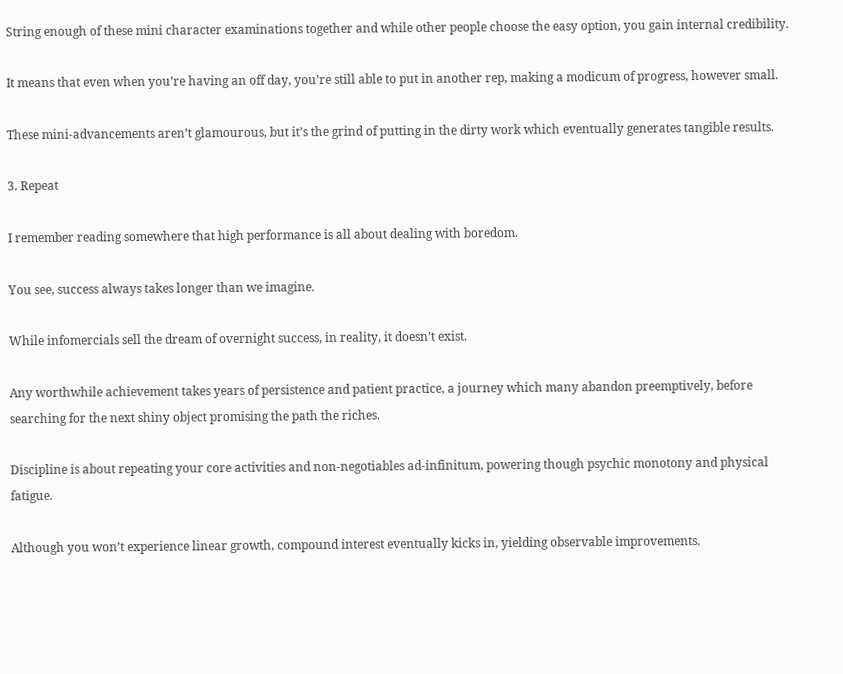String enough of these mini character examinations together and while other people choose the easy option, you gain internal credibility.

It means that even when you’re having an off day, you’re still able to put in another rep, making a modicum of progress, however small.

These mini-advancements aren’t glamourous, but it’s the grind of putting in the dirty work which eventually generates tangible results.

3. Repeat

I remember reading somewhere that high performance is all about dealing with boredom.

You see, success always takes longer than we imagine.

While infomercials sell the dream of overnight success, in reality, it doesn’t exist.

Any worthwhile achievement takes years of persistence and patient practice, a journey which many abandon preemptively, before searching for the next shiny object promising the path the riches.

Discipline is about repeating your core activities and non-negotiables ad-infinitum, powering though psychic monotony and physical fatigue.

Although you won’t experience linear growth, compound interest eventually kicks in, yielding observable improvements.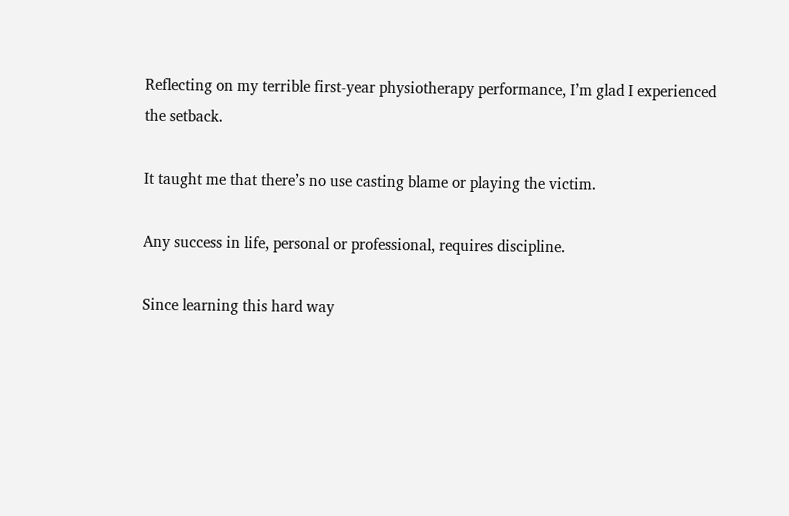Reflecting on my terrible first-year physiotherapy performance, I’m glad I experienced the setback.

It taught me that there’s no use casting blame or playing the victim.

Any success in life, personal or professional, requires discipline.

Since learning this hard way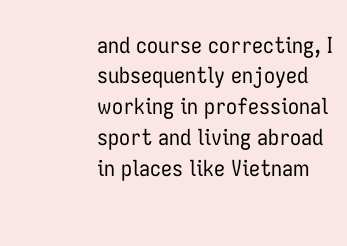and course correcting, I subsequently enjoyed working in professional sport and living abroad in places like Vietnam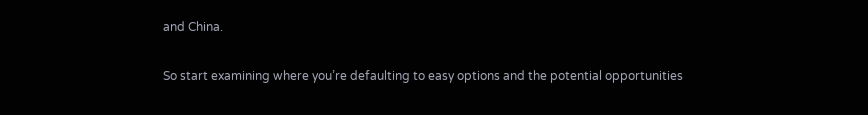and China.

So start examining where you’re defaulting to easy options and the potential opportunities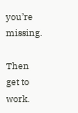you’re missing.

Then get to work.